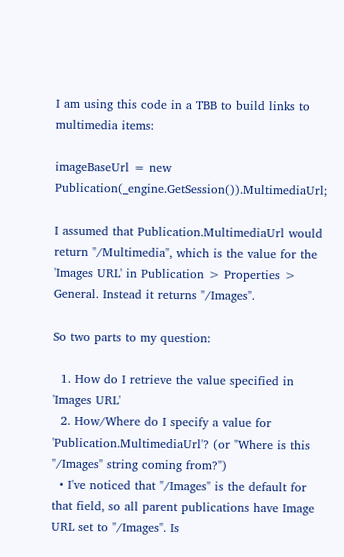I am using this code in a TBB to build links to multimedia items:

imageBaseUrl = new Publication(_engine.GetSession()).MultimediaUrl;

I assumed that Publication.MultimediaUrl would return "/Multimedia", which is the value for the 'Images URL' in Publication > Properties > General. Instead it returns "/Images".

So two parts to my question:

  1. How do I retrieve the value specified in 'Images URL'
  2. How/Where do I specify a value for 'Publication.MultimediaUrl'? (or "Where is this "/Images" string coming from?")
  • I've noticed that "/Images" is the default for that field, so all parent publications have Image URL set to "/Images". Is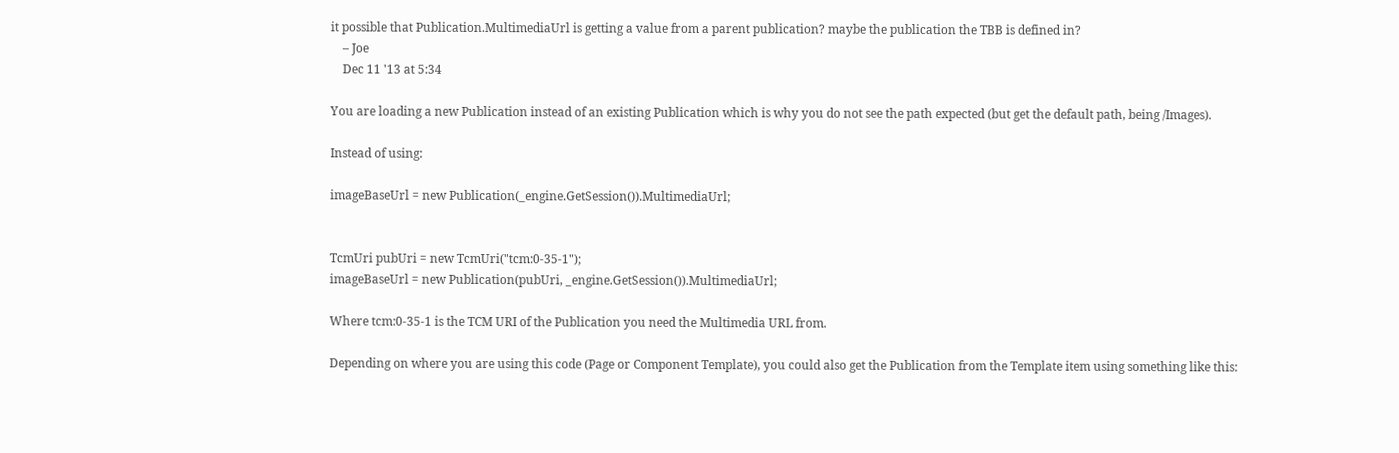it possible that Publication.MultimediaUrl is getting a value from a parent publication? maybe the publication the TBB is defined in?
    – Joe
    Dec 11 '13 at 5:34

You are loading a new Publication instead of an existing Publication which is why you do not see the path expected (but get the default path, being /Images).

Instead of using:

imageBaseUrl = new Publication(_engine.GetSession()).MultimediaUrl;


TcmUri pubUri = new TcmUri("tcm:0-35-1");
imageBaseUrl = new Publication(pubUri, _engine.GetSession()).MultimediaUrl;

Where tcm:0-35-1 is the TCM URI of the Publication you need the Multimedia URL from.

Depending on where you are using this code (Page or Component Template), you could also get the Publication from the Template item using something like this: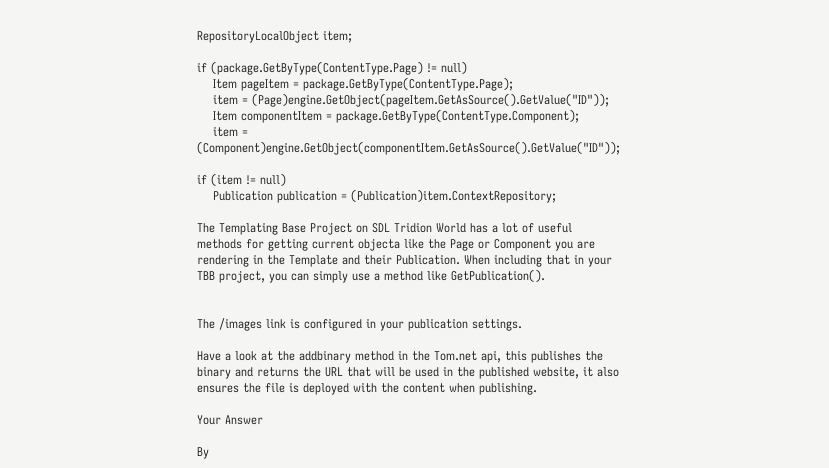RepositoryLocalObject item;

if (package.GetByType(ContentType.Page) != null)
    Item pageItem = package.GetByType(ContentType.Page);
    item = (Page)engine.GetObject(pageItem.GetAsSource().GetValue("ID"));
    Item componentItem = package.GetByType(ContentType.Component);
    item = (Component)engine.GetObject(componentItem.GetAsSource().GetValue("ID"));

if (item != null)
    Publication publication = (Publication)item.ContextRepository;

The Templating Base Project on SDL Tridion World has a lot of useful methods for getting current objecta like the Page or Component you are rendering in the Template and their Publication. When including that in your TBB project, you can simply use a method like GetPublication().


The /images link is configured in your publication settings.

Have a look at the addbinary method in the Tom.net api, this publishes the binary and returns the URL that will be used in the published website, it also ensures the file is deployed with the content when publishing.

Your Answer

By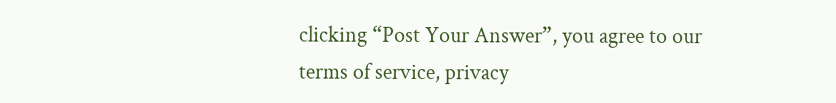clicking “Post Your Answer”, you agree to our terms of service, privacy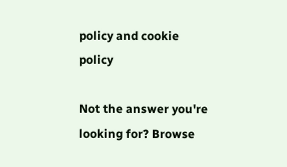policy and cookie policy

Not the answer you're looking for? Browse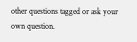other questions tagged or ask your own question.